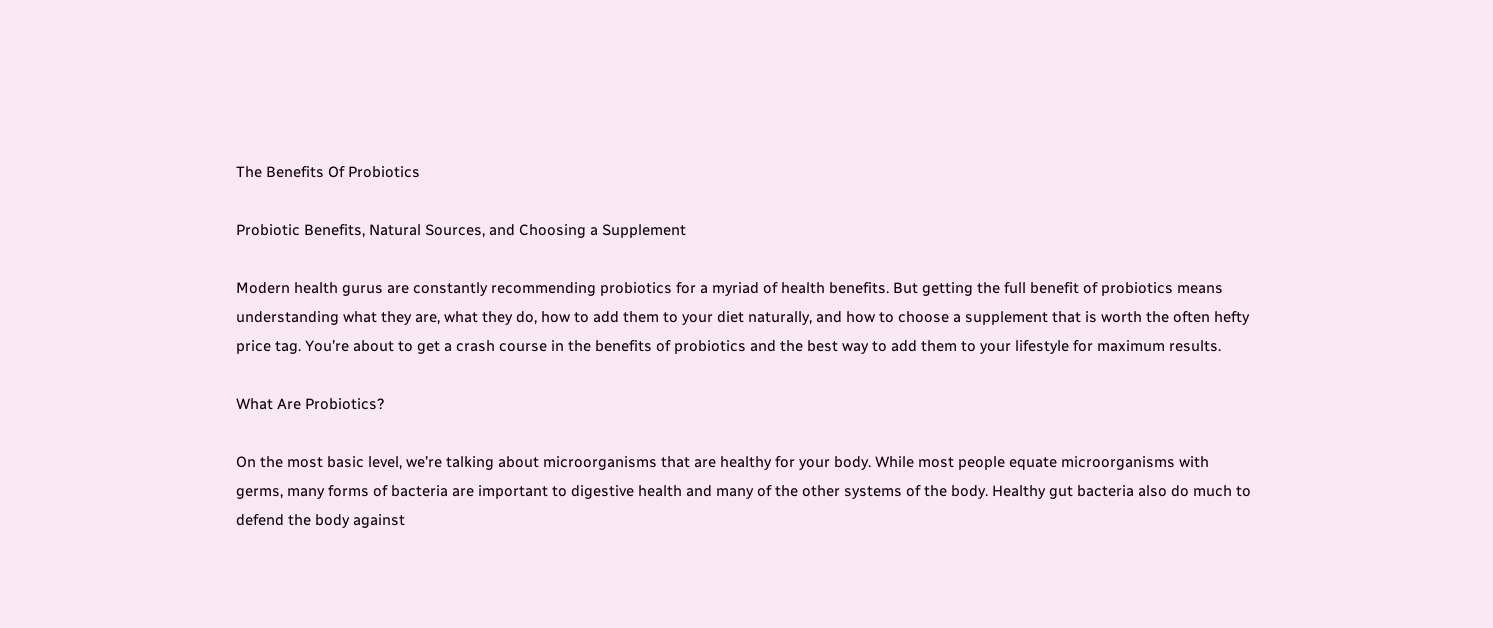The Benefits Of Probiotics

Probiotic Benefits, Natural Sources, and Choosing a Supplement

Modern health gurus are constantly recommending probiotics for a myriad of health benefits. But getting the full benefit of probiotics means understanding what they are, what they do, how to add them to your diet naturally, and how to choose a supplement that is worth the often hefty price tag. You’re about to get a crash course in the benefits of probiotics and the best way to add them to your lifestyle for maximum results.

What Are Probiotics?

On the most basic level, we’re talking about microorganisms that are healthy for your body. While most people equate microorganisms with germs, many forms of bacteria are important to digestive health and many of the other systems of the body. Healthy gut bacteria also do much to defend the body against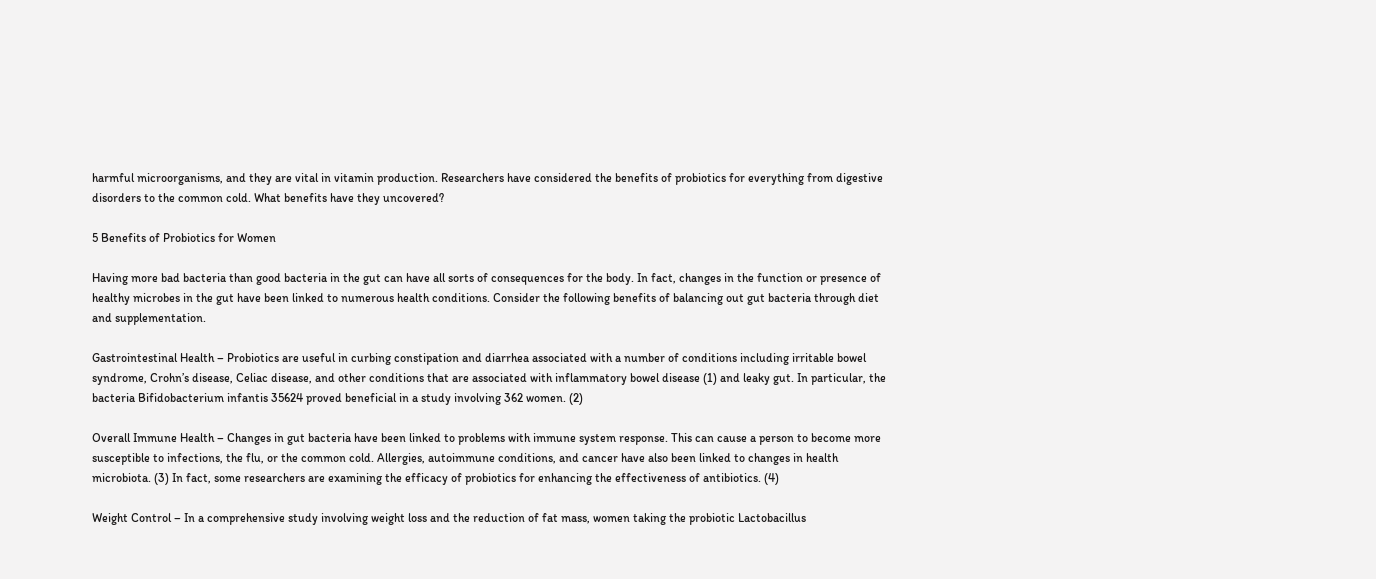harmful microorganisms, and they are vital in vitamin production. Researchers have considered the benefits of probiotics for everything from digestive disorders to the common cold. What benefits have they uncovered?

5 Benefits of Probiotics for Women

Having more bad bacteria than good bacteria in the gut can have all sorts of consequences for the body. In fact, changes in the function or presence of healthy microbes in the gut have been linked to numerous health conditions. Consider the following benefits of balancing out gut bacteria through diet and supplementation.

Gastrointestinal Health – Probiotics are useful in curbing constipation and diarrhea associated with a number of conditions including irritable bowel syndrome, Crohn’s disease, Celiac disease, and other conditions that are associated with inflammatory bowel disease (1) and leaky gut. In particular, the bacteria Bifidobacterium infantis 35624 proved beneficial in a study involving 362 women. (2)

Overall Immune Health – Changes in gut bacteria have been linked to problems with immune system response. This can cause a person to become more susceptible to infections, the flu, or the common cold. Allergies, autoimmune conditions, and cancer have also been linked to changes in health microbiota. (3) In fact, some researchers are examining the efficacy of probiotics for enhancing the effectiveness of antibiotics. (4)

Weight Control – In a comprehensive study involving weight loss and the reduction of fat mass, women taking the probiotic Lactobacillus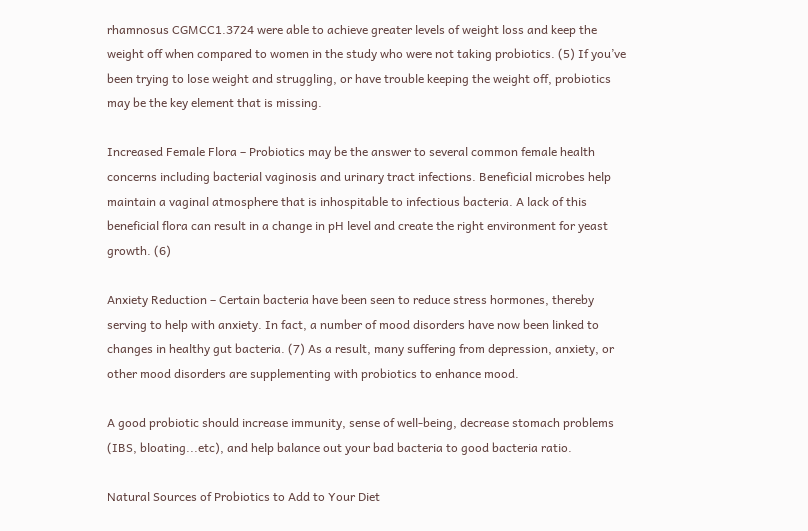rhamnosus CGMCC1.3724 were able to achieve greater levels of weight loss and keep the weight off when compared to women in the study who were not taking probiotics. (5) If you’ve been trying to lose weight and struggling, or have trouble keeping the weight off, probiotics may be the key element that is missing.

Increased Female Flora – Probiotics may be the answer to several common female health concerns including bacterial vaginosis and urinary tract infections. Beneficial microbes help maintain a vaginal atmosphere that is inhospitable to infectious bacteria. A lack of this beneficial flora can result in a change in pH level and create the right environment for yeast growth. (6)

Anxiety Reduction – Certain bacteria have been seen to reduce stress hormones, thereby serving to help with anxiety. In fact, a number of mood disorders have now been linked to changes in healthy gut bacteria. (7) As a result, many suffering from depression, anxiety, or other mood disorders are supplementing with probiotics to enhance mood.

A good probiotic should increase immunity, sense of well-being, decrease stomach problems (IBS, bloating...etc), and help balance out your bad bacteria to good bacteria ratio.

Natural Sources of Probiotics to Add to Your Diet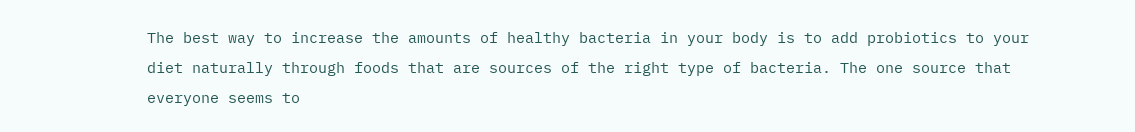The best way to increase the amounts of healthy bacteria in your body is to add probiotics to your diet naturally through foods that are sources of the right type of bacteria. The one source that everyone seems to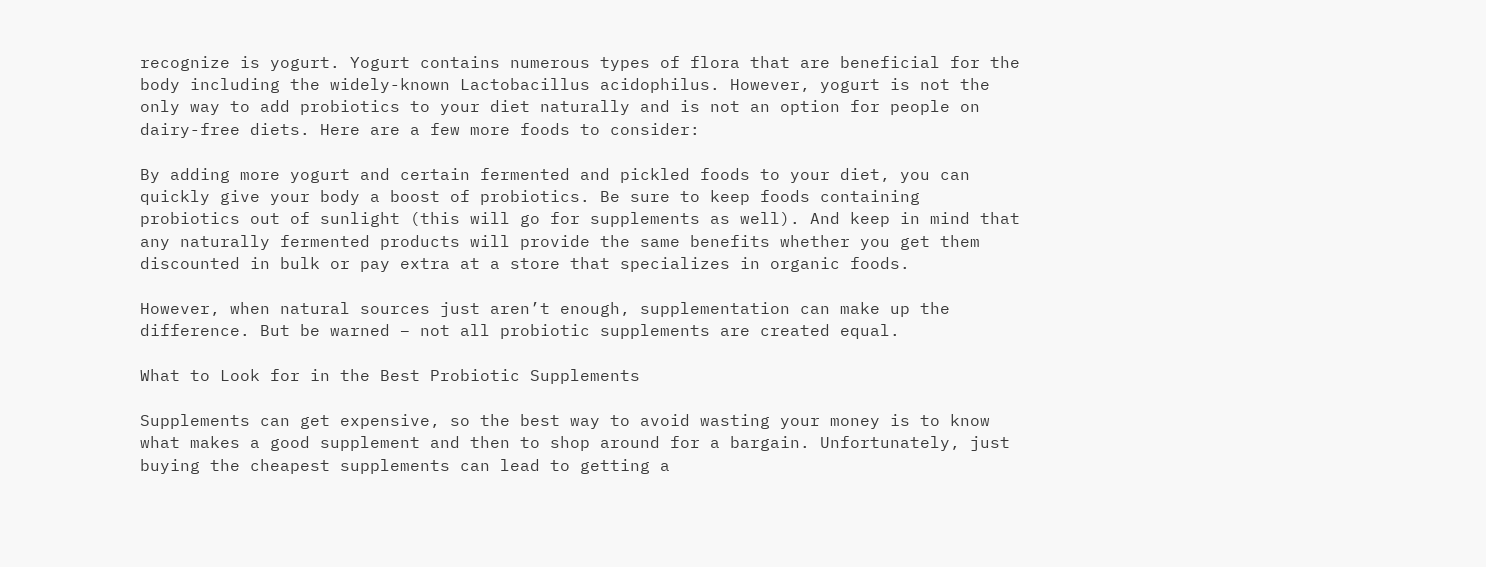recognize is yogurt. Yogurt contains numerous types of flora that are beneficial for the body including the widely-known Lactobacillus acidophilus. However, yogurt is not the only way to add probiotics to your diet naturally and is not an option for people on dairy-free diets. Here are a few more foods to consider:

By adding more yogurt and certain fermented and pickled foods to your diet, you can quickly give your body a boost of probiotics. Be sure to keep foods containing probiotics out of sunlight (this will go for supplements as well). And keep in mind that any naturally fermented products will provide the same benefits whether you get them discounted in bulk or pay extra at a store that specializes in organic foods.

However, when natural sources just aren’t enough, supplementation can make up the difference. But be warned – not all probiotic supplements are created equal.

What to Look for in the Best Probiotic Supplements

Supplements can get expensive, so the best way to avoid wasting your money is to know what makes a good supplement and then to shop around for a bargain. Unfortunately, just buying the cheapest supplements can lead to getting a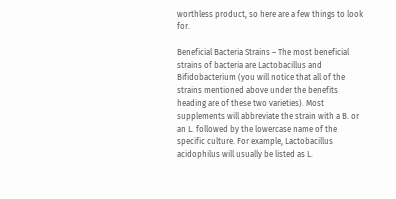worthless product, so here are a few things to look for.

Beneficial Bacteria Strains – The most beneficial strains of bacteria are Lactobacillus and Bifidobacterium (you will notice that all of the strains mentioned above under the benefits heading are of these two varieties). Most supplements will abbreviate the strain with a B. or an L. followed by the lowercase name of the specific culture. For example, Lactobacillus acidophilus will usually be listed as L.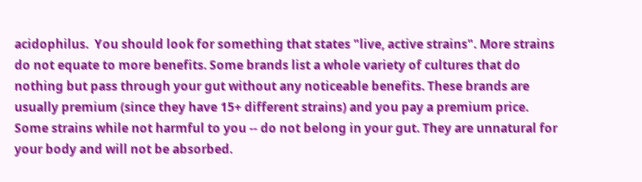acidophilus.  You should look for something that states "live, active strains". More strains do not equate to more benefits. Some brands list a whole variety of cultures that do nothing but pass through your gut without any noticeable benefits. These brands are usually premium (since they have 15+ different strains) and you pay a premium price. Some strains while not harmful to you -- do not belong in your gut. They are unnatural for your body and will not be absorbed.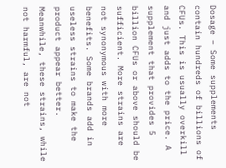Dosage – Some supplements contain hundreds of billions of CFUs. This is usually overkill and just adds to the price. A supplement that provides 5 billion CFUs or above should be sufficient. More strains are not synonymous with more benefits. Some brands add in useless strains to make the product appear better. Meanwhile, these strains, while not harmful, are not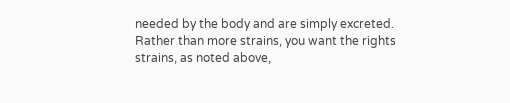needed by the body and are simply excreted. Rather than more strains, you want the rights strains, as noted above,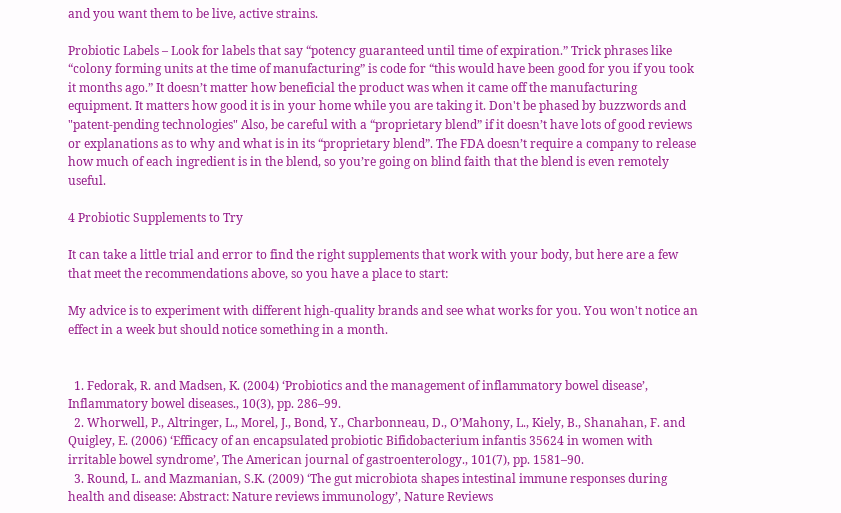and you want them to be live, active strains.

Probiotic Labels – Look for labels that say “potency guaranteed until time of expiration.” Trick phrases like “colony forming units at the time of manufacturing” is code for “this would have been good for you if you took it months ago.” It doesn’t matter how beneficial the product was when it came off the manufacturing equipment. It matters how good it is in your home while you are taking it. Don't be phased by buzzwords and "patent-pending technologies" Also, be careful with a “proprietary blend” if it doesn’t have lots of good reviews or explanations as to why and what is in its “proprietary blend”. The FDA doesn’t require a company to release how much of each ingredient is in the blend, so you’re going on blind faith that the blend is even remotely useful.

4 Probiotic Supplements to Try

It can take a little trial and error to find the right supplements that work with your body, but here are a few that meet the recommendations above, so you have a place to start:

My advice is to experiment with different high-quality brands and see what works for you. You won't notice an effect in a week but should notice something in a month.


  1. Fedorak, R. and Madsen, K. (2004) ‘Probiotics and the management of inflammatory bowel disease’, Inflammatory bowel diseases., 10(3), pp. 286–99.
  2. Whorwell, P., Altringer, L., Morel, J., Bond, Y., Charbonneau, D., O’Mahony, L., Kiely, B., Shanahan, F. and Quigley, E. (2006) ‘Efficacy of an encapsulated probiotic Bifidobacterium infantis 35624 in women with irritable bowel syndrome’, The American journal of gastroenterology., 101(7), pp. 1581–90.
  3. Round, L. and Mazmanian, S.K. (2009) ‘The gut microbiota shapes intestinal immune responses during health and disease: Abstract: Nature reviews immunology’, Nature Reviews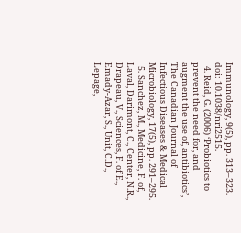Immunology, 9(5), pp. 313–323. doi: 10.1038/nri2515.
  4. Reid, G. (2006) ‘Probiotics to prevent the need for, and augment the use of, antibiotics’, The Canadian Journal of Infectious Diseases & Medical Microbiology, 17(5), pp. 291–295.
  5. Sanchez, M., Medicine, F. of, Laval, Darimont, C., Center, N.R., Drapeau, V., Sciences, F. of E., Emady-Azar, S., Unit, C.D., Lepage,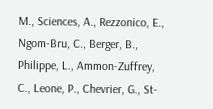M., Sciences, A., Rezzonico, E., Ngom-Bru, C., Berger, B., Philippe, L., Ammon-Zuffrey, C., Leone, P., Chevrier, G., St-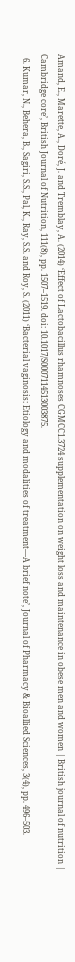Amand, E., Marette, A., Doré, J. and Tremblay, A. (2014) ‘Effect of Lactobacillus rhamnoses CGMCC1.3724 supplementation on weight loss and maintenance in obese men and women | British journal of nutrition | Cambridge core’, British Journal of Nutrition, 111(8), pp. 1507–1519. doi: 10.1017/S0007114513003875.
  6. Kumar, N., Behera, B., Sagiri, S.S., Pal, K., Ray, S.S. and Roy, S. (2011) ‘Bacterial vaginosis: Etiology and modalities of treatment—A brief note’, Journal of Pharmacy & Bioallied Sciences, 3(4), pp. 496–503.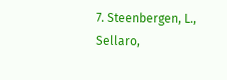7. Steenbergen, L., Sellaro,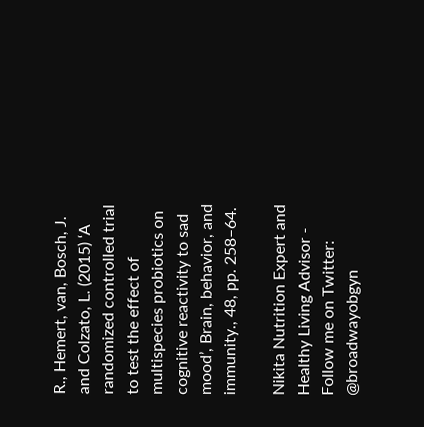R., Hemert, van, Bosch, J. and Colzato, L. (2015) ‘A randomized controlled trial to test the effect of multispecies probiotics on cognitive reactivity to sad mood’, Brain, behavior, and immunity., 48, pp. 258–64.

Nikita Nutrition Expert and Healthy Living Advisor - Follow me on Twitter: @broadwayobgyn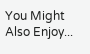You Might Also Enjoy...